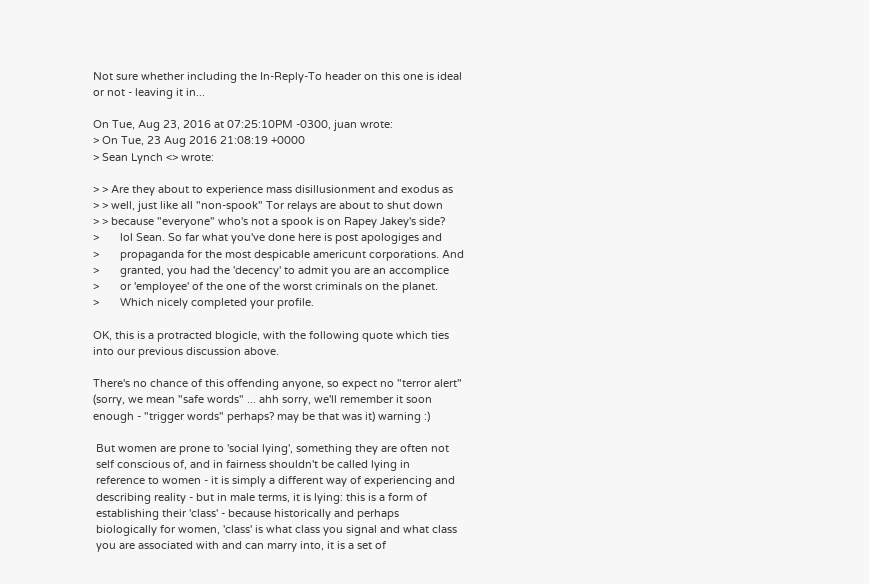Not sure whether including the In-Reply-To header on this one is ideal
or not - leaving it in...

On Tue, Aug 23, 2016 at 07:25:10PM -0300, juan wrote:
> On Tue, 23 Aug 2016 21:08:19 +0000
> Sean Lynch <> wrote:

> > Are they about to experience mass disillusionment and exodus as
> > well, just like all "non-spook" Tor relays are about to shut down
> > because "everyone" who's not a spook is on Rapey Jakey's side?
>       lol Sean. So far what you've done here is post apologiges and
>       propaganda for the most despicable americunt corporations. And
>       granted, you had the 'decency' to admit you are an accomplice
>       or 'employee' of the one of the worst criminals on the planet.
>       Which nicely completed your profile.

OK, this is a protracted blogicle, with the following quote which ties
into our previous discussion above.

There's no chance of this offending anyone, so expect no "terror alert"
(sorry, we mean "safe words" ... ahh sorry, we'll remember it soon
enough - "trigger words" perhaps? may be that was it) warning :)

 But women are prone to 'social lying', something they are often not
 self conscious of, and in fairness shouldn't be called lying in
 reference to women - it is simply a different way of experiencing and
 describing reality - but in male terms, it is lying: this is a form of
 establishing their 'class' - because historically and perhaps
 biologically for women, 'class' is what class you signal and what class
 you are associated with and can marry into, it is a set of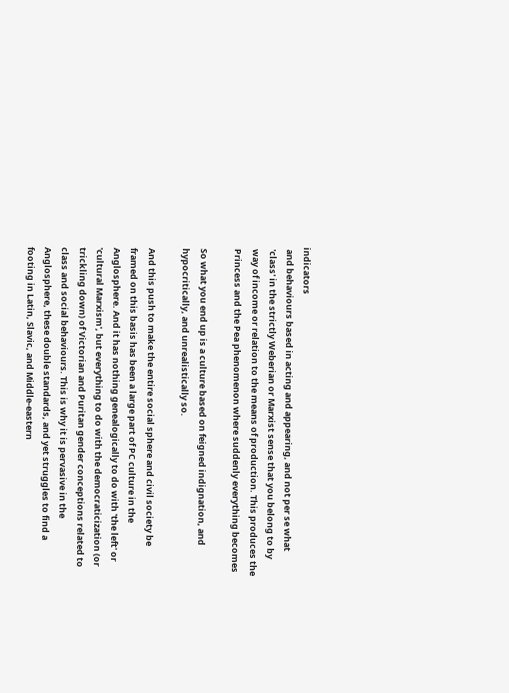indicators
 and behaviours based in acting and appearing, and not per se what
 'class' in the strictly Weberian or Marxist sense that you belong to by
 way of income or relation to the means of production. This produces the
 Princess and the Pea phenomenon where suddenly everything becomes

 So what you end up is a culture based on feigned indignation, and
 hypocritically, and unrealistically so.

 And this push to make the entire social sphere and civil society be
 framed on this basis has been a large part of PC culture in the
 Anglosphere. And it has nothing genealogically to do with 'the left' or
 'cultural Marxism', but everything to do with the democraticization (or
 trickling down) of Victorian and Puritan gender conceptions related to
 class and social behaviours. This is why it is pervasive in the
 Anglosphere, these double standards, and yet struggles to find a
 footing in Latin, Slavic, and Middle-eastern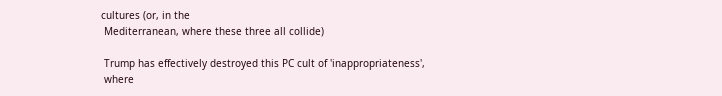cultures (or, in the
 Mediterranean, where these three all collide)

 Trump has effectively destroyed this PC cult of 'inappropriateness',
 where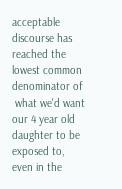acceptable discourse has reached the lowest common denominator of
 what we'd want our 4 year old daughter to be exposed to, even in the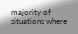majority of situations where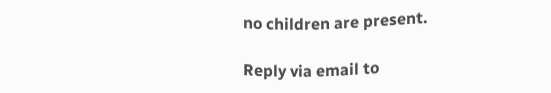no children are present.

Reply via email to